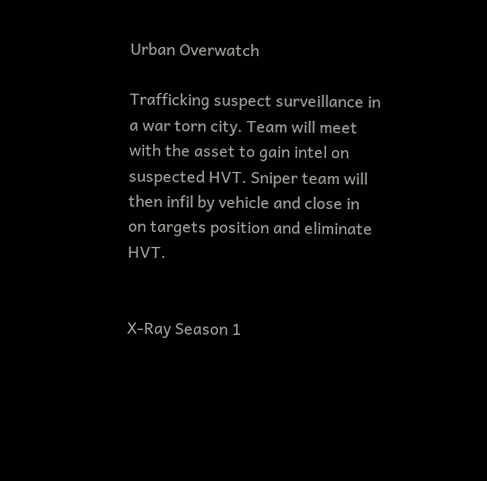Urban Overwatch

Trafficking suspect surveillance in a war torn city. Team will meet with the asset to gain intel on suspected HVT. Sniper team will then infil by vehicle and close in on targets position and eliminate HVT.


X-Ray Season 1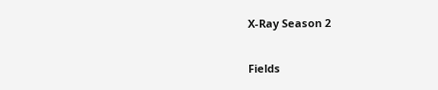X-Ray Season 2

Fields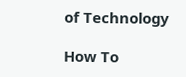of Technology

How To